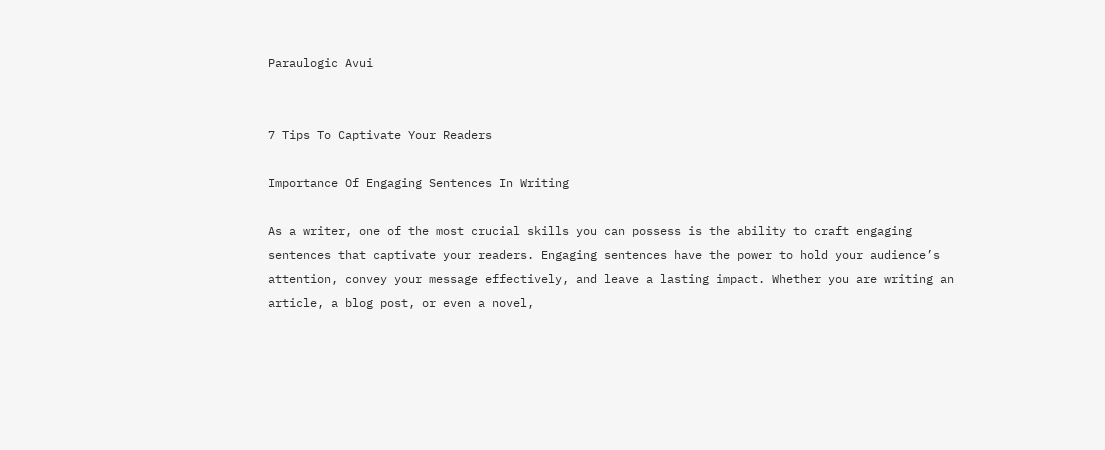Paraulogic Avui


7 Tips To Captivate Your Readers

Importance Of Engaging Sentences In Writing

As a writer, one of the most crucial skills you can possess is the ability to craft engaging sentences that captivate your readers. Engaging sentences have the power to hold your audience’s attention, convey your message effectively, and leave a lasting impact. Whether you are writing an article, a blog post, or even a novel,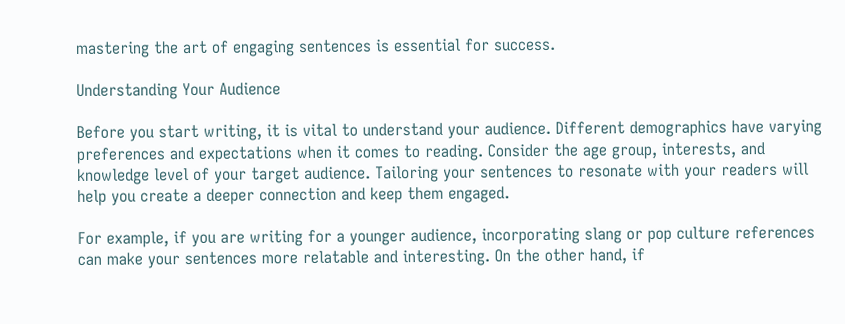mastering the art of engaging sentences is essential for success.

Understanding Your Audience

Before you start writing, it is vital to understand your audience. Different demographics have varying preferences and expectations when it comes to reading. Consider the age group, interests, and knowledge level of your target audience. Tailoring your sentences to resonate with your readers will help you create a deeper connection and keep them engaged.

For example, if you are writing for a younger audience, incorporating slang or pop culture references can make your sentences more relatable and interesting. On the other hand, if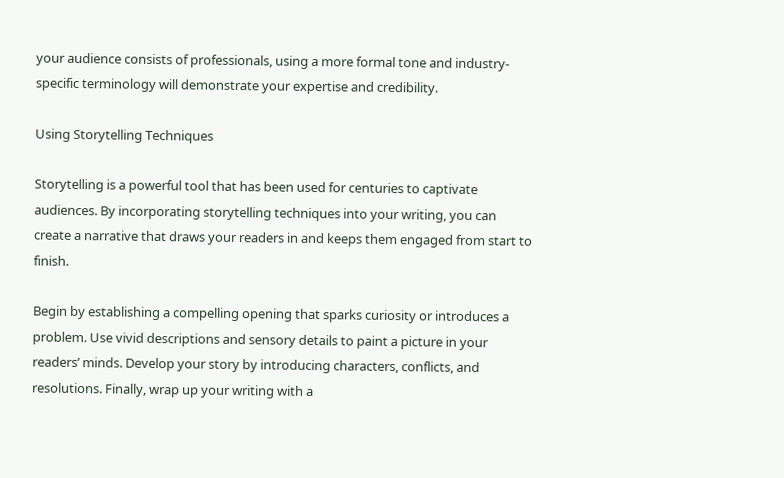your audience consists of professionals, using a more formal tone and industry-specific terminology will demonstrate your expertise and credibility.

Using Storytelling Techniques

Storytelling is a powerful tool that has been used for centuries to captivate audiences. By incorporating storytelling techniques into your writing, you can create a narrative that draws your readers in and keeps them engaged from start to finish.

Begin by establishing a compelling opening that sparks curiosity or introduces a problem. Use vivid descriptions and sensory details to paint a picture in your readers’ minds. Develop your story by introducing characters, conflicts, and resolutions. Finally, wrap up your writing with a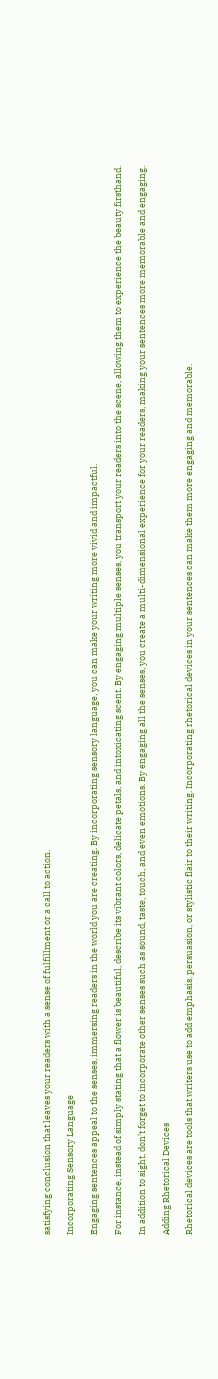satisfying conclusion that leaves your readers with a sense of fulfillment or a call to action.

Incorporating Sensory Language

Engaging sentences appeal to the senses, immersing readers in the world you are creating. By incorporating sensory language, you can make your writing more vivid and impactful.

For instance, instead of simply stating that a flower is beautiful, describe its vibrant colors, delicate petals, and intoxicating scent. By engaging multiple senses, you transport your readers into the scene, allowing them to experience the beauty firsthand.

In addition to sight, don’t forget to incorporate other senses such as sound, taste, touch, and even emotions. By engaging all the senses, you create a multi-dimensional experience for your readers, making your sentences more memorable and engaging.

Adding Rhetorical Devices

Rhetorical devices are tools that writers use to add emphasis, persuasion, or stylistic flair to their writing. Incorporating rhetorical devices in your sentences can make them more engaging and memorable.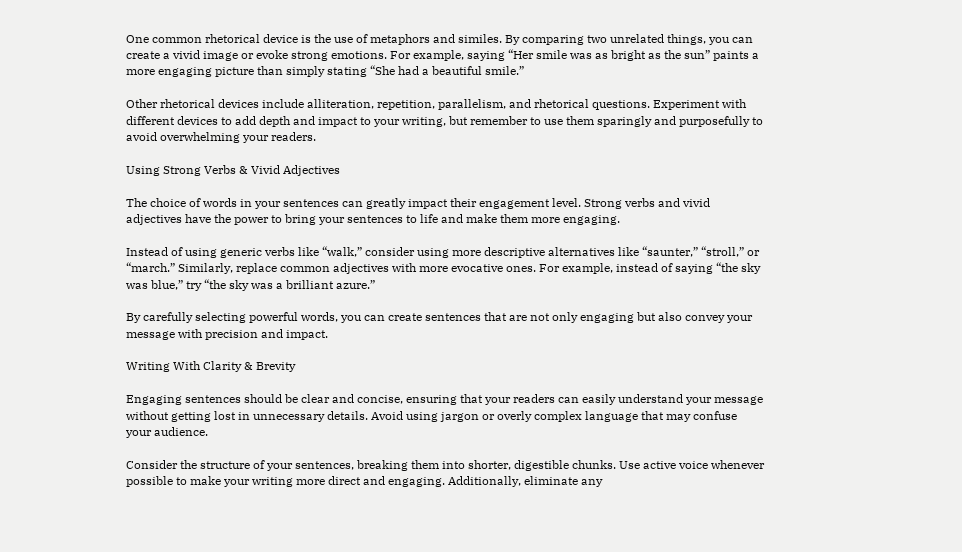One common rhetorical device is the use of metaphors and similes. By comparing two unrelated things, you can create a vivid image or evoke strong emotions. For example, saying “Her smile was as bright as the sun” paints a more engaging picture than simply stating “She had a beautiful smile.”

Other rhetorical devices include alliteration, repetition, parallelism, and rhetorical questions. Experiment with different devices to add depth and impact to your writing, but remember to use them sparingly and purposefully to avoid overwhelming your readers.

Using Strong Verbs & Vivid Adjectives

The choice of words in your sentences can greatly impact their engagement level. Strong verbs and vivid adjectives have the power to bring your sentences to life and make them more engaging.

Instead of using generic verbs like “walk,” consider using more descriptive alternatives like “saunter,” “stroll,” or “march.” Similarly, replace common adjectives with more evocative ones. For example, instead of saying “the sky was blue,” try “the sky was a brilliant azure.”

By carefully selecting powerful words, you can create sentences that are not only engaging but also convey your message with precision and impact.

Writing With Clarity & Brevity

Engaging sentences should be clear and concise, ensuring that your readers can easily understand your message without getting lost in unnecessary details. Avoid using jargon or overly complex language that may confuse your audience.

Consider the structure of your sentences, breaking them into shorter, digestible chunks. Use active voice whenever possible to make your writing more direct and engaging. Additionally, eliminate any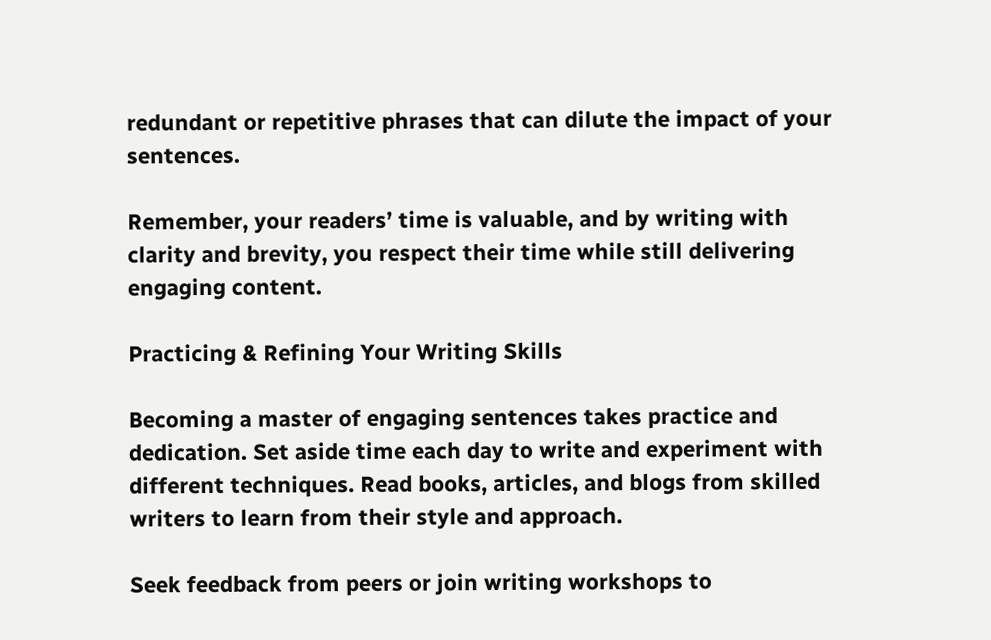redundant or repetitive phrases that can dilute the impact of your sentences.

Remember, your readers’ time is valuable, and by writing with clarity and brevity, you respect their time while still delivering engaging content.

Practicing & Refining Your Writing Skills

Becoming a master of engaging sentences takes practice and dedication. Set aside time each day to write and experiment with different techniques. Read books, articles, and blogs from skilled writers to learn from their style and approach.

Seek feedback from peers or join writing workshops to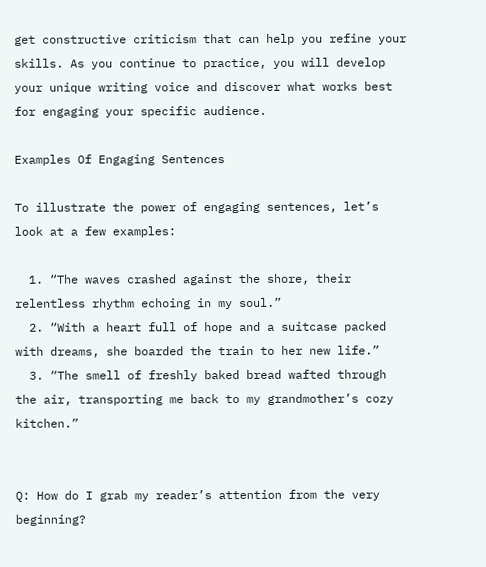get constructive criticism that can help you refine your skills. As you continue to practice, you will develop your unique writing voice and discover what works best for engaging your specific audience.

Examples Of Engaging Sentences

To illustrate the power of engaging sentences, let’s look at a few examples:

  1. “The waves crashed against the shore, their relentless rhythm echoing in my soul.”
  2. “With a heart full of hope and a suitcase packed with dreams, she boarded the train to her new life.”
  3. “The smell of freshly baked bread wafted through the air, transporting me back to my grandmother’s cozy kitchen.”


Q: How do I grab my reader’s attention from the very beginning?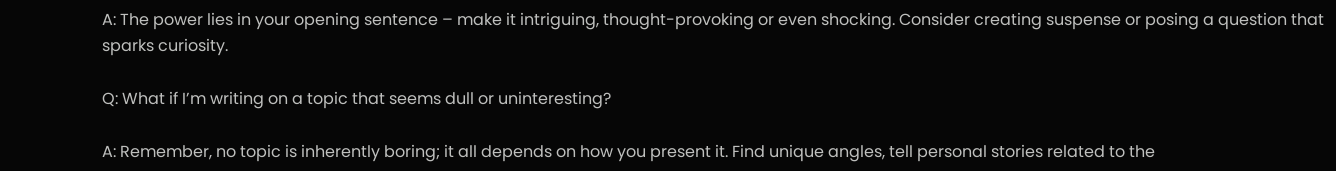A: The power lies in your opening sentence – make it intriguing, thought-provoking or even shocking. Consider creating suspense or posing a question that sparks curiosity.

Q: What if I’m writing on a topic that seems dull or uninteresting?

A: Remember, no topic is inherently boring; it all depends on how you present it. Find unique angles, tell personal stories related to the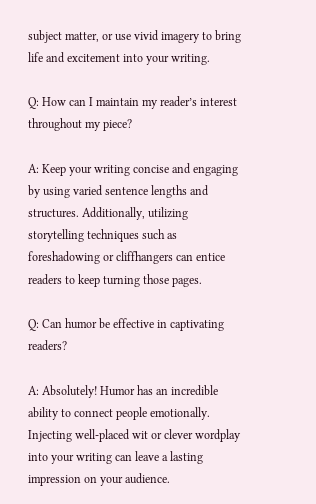subject matter, or use vivid imagery to bring life and excitement into your writing.

Q: How can I maintain my reader’s interest throughout my piece?

A: Keep your writing concise and engaging by using varied sentence lengths and structures. Additionally, utilizing storytelling techniques such as foreshadowing or cliffhangers can entice readers to keep turning those pages.

Q: Can humor be effective in captivating readers?

A: Absolutely! Humor has an incredible ability to connect people emotionally. Injecting well-placed wit or clever wordplay into your writing can leave a lasting impression on your audience.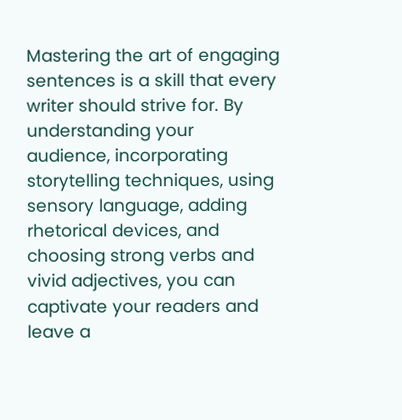Mastering the art of engaging sentences is a skill that every writer should strive for. By understanding your audience, incorporating storytelling techniques, using sensory language, adding rhetorical devices, and choosing strong verbs and vivid adjectives, you can captivate your readers and leave a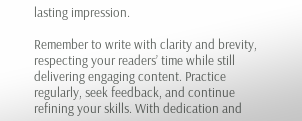lasting impression.

Remember to write with clarity and brevity, respecting your readers’ time while still delivering engaging content. Practice regularly, seek feedback, and continue refining your skills. With dedication and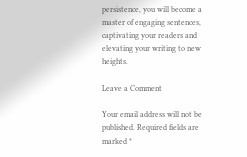persistence, you will become a master of engaging sentences, captivating your readers and elevating your writing to new heights.

Leave a Comment

Your email address will not be published. Required fields are marked *